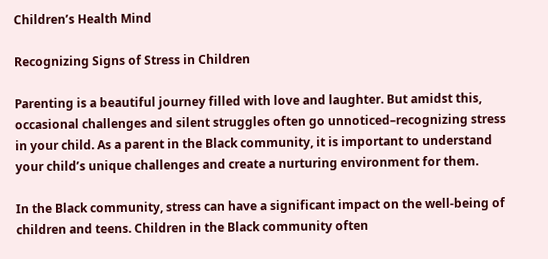Children’s Health Mind

Recognizing Signs of Stress in Children

Parenting is a beautiful journey filled with love and laughter. But amidst this, occasional challenges and silent struggles often go unnoticed–recognizing stress in your child. As a parent in the Black community, it is important to understand your child’s unique challenges and create a nurturing environment for them.

In the Black community, stress can have a significant impact on the well-being of children and teens. Children in the Black community often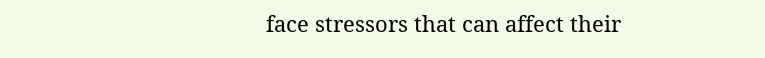face stressors that can affect their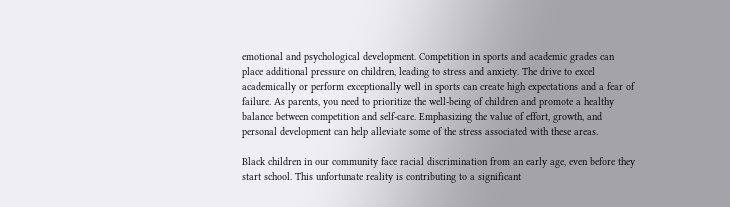emotional and psychological development. Competition in sports and academic grades can place additional pressure on children, leading to stress and anxiety. The drive to excel academically or perform exceptionally well in sports can create high expectations and a fear of failure. As parents, you need to prioritize the well-being of children and promote a healthy balance between competition and self-care. Emphasizing the value of effort, growth, and personal development can help alleviate some of the stress associated with these areas.

Black children in our community face racial discrimination from an early age, even before they start school. This unfortunate reality is contributing to a significant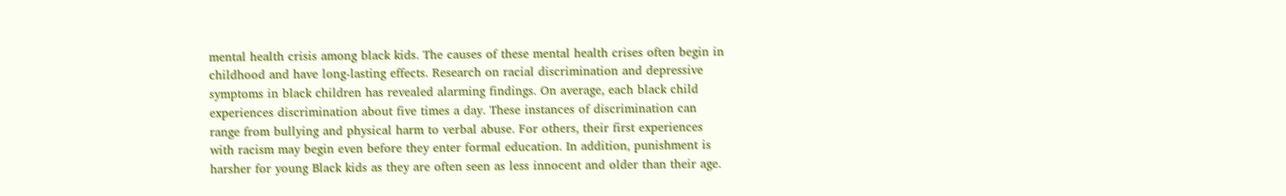mental health crisis among black kids. The causes of these mental health crises often begin in childhood and have long-lasting effects. Research on racial discrimination and depressive symptoms in black children has revealed alarming findings. On average, each black child experiences discrimination about five times a day. These instances of discrimination can range from bullying and physical harm to verbal abuse. For others, their first experiences with racism may begin even before they enter formal education. In addition, punishment is harsher for young Black kids as they are often seen as less innocent and older than their age.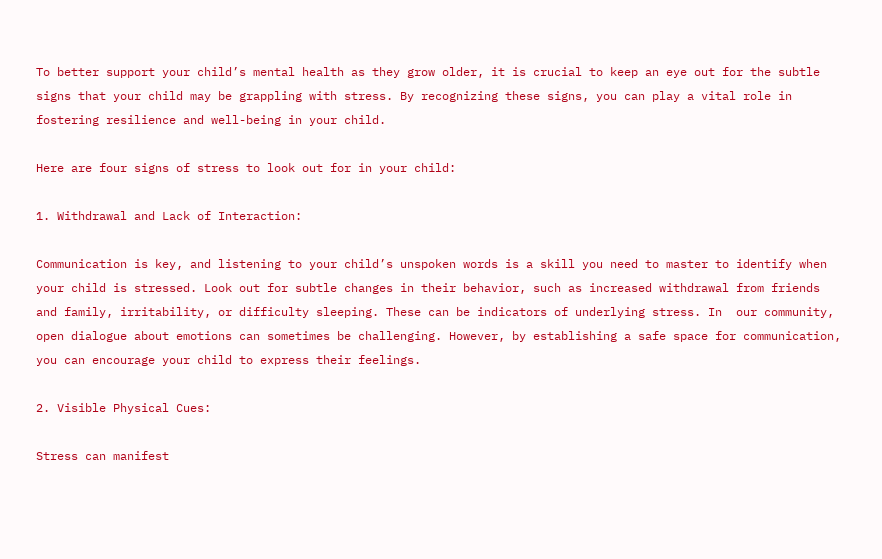To better support your child’s mental health as they grow older, it is crucial to keep an eye out for the subtle signs that your child may be grappling with stress. By recognizing these signs, you can play a vital role in fostering resilience and well-being in your child.

Here are four signs of stress to look out for in your child:

1. Withdrawal and Lack of Interaction:

Communication is key, and listening to your child’s unspoken words is a skill you need to master to identify when your child is stressed. Look out for subtle changes in their behavior, such as increased withdrawal from friends and family, irritability, or difficulty sleeping. These can be indicators of underlying stress. In  our community, open dialogue about emotions can sometimes be challenging. However, by establishing a safe space for communication, you can encourage your child to express their feelings.

2. Visible Physical Cues:

Stress can manifest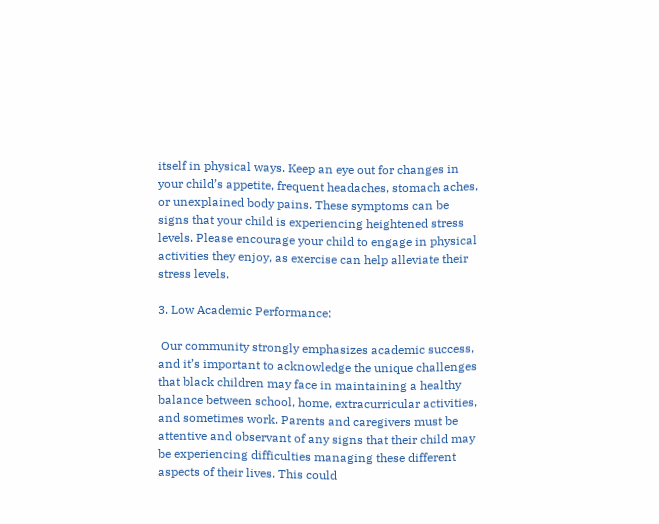itself in physical ways. Keep an eye out for changes in your child’s appetite, frequent headaches, stomach aches, or unexplained body pains. These symptoms can be signs that your child is experiencing heightened stress levels. Please encourage your child to engage in physical activities they enjoy, as exercise can help alleviate their stress levels.

3. Low Academic Performance:

 Our community strongly emphasizes academic success, and it’s important to acknowledge the unique challenges that black children may face in maintaining a healthy balance between school, home, extracurricular activities, and sometimes work. Parents and caregivers must be attentive and observant of any signs that their child may be experiencing difficulties managing these different aspects of their lives. This could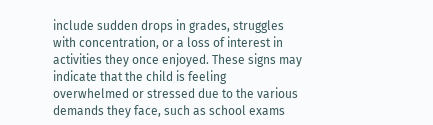include sudden drops in grades, struggles with concentration, or a loss of interest in activities they once enjoyed. These signs may indicate that the child is feeling overwhelmed or stressed due to the various demands they face, such as school exams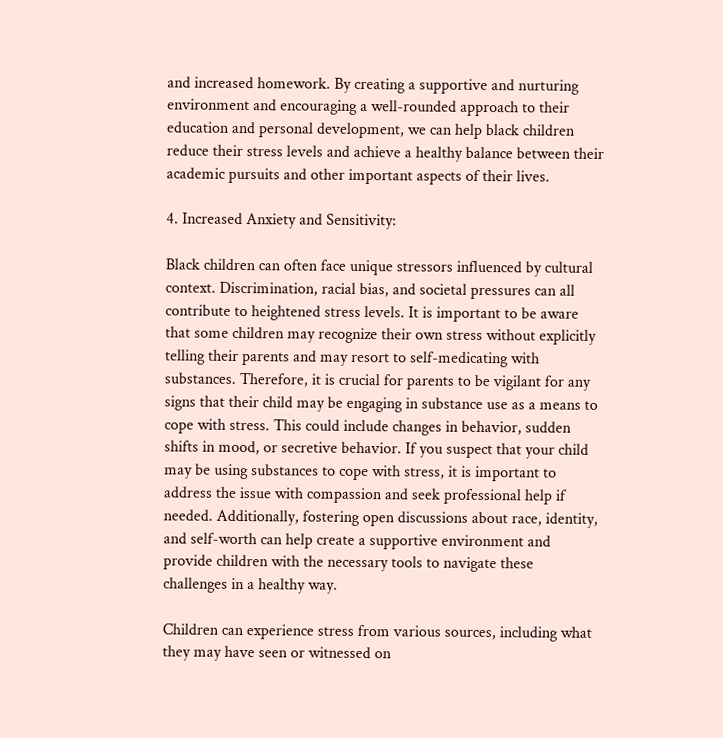and increased homework. By creating a supportive and nurturing environment and encouraging a well-rounded approach to their education and personal development, we can help black children reduce their stress levels and achieve a healthy balance between their academic pursuits and other important aspects of their lives.

4. Increased Anxiety and Sensitivity:

Black children can often face unique stressors influenced by cultural context. Discrimination, racial bias, and societal pressures can all contribute to heightened stress levels. It is important to be aware that some children may recognize their own stress without explicitly telling their parents and may resort to self-medicating with substances. Therefore, it is crucial for parents to be vigilant for any signs that their child may be engaging in substance use as a means to cope with stress. This could include changes in behavior, sudden shifts in mood, or secretive behavior. If you suspect that your child may be using substances to cope with stress, it is important to address the issue with compassion and seek professional help if needed. Additionally, fostering open discussions about race, identity, and self-worth can help create a supportive environment and provide children with the necessary tools to navigate these challenges in a healthy way.

Children can experience stress from various sources, including what they may have seen or witnessed on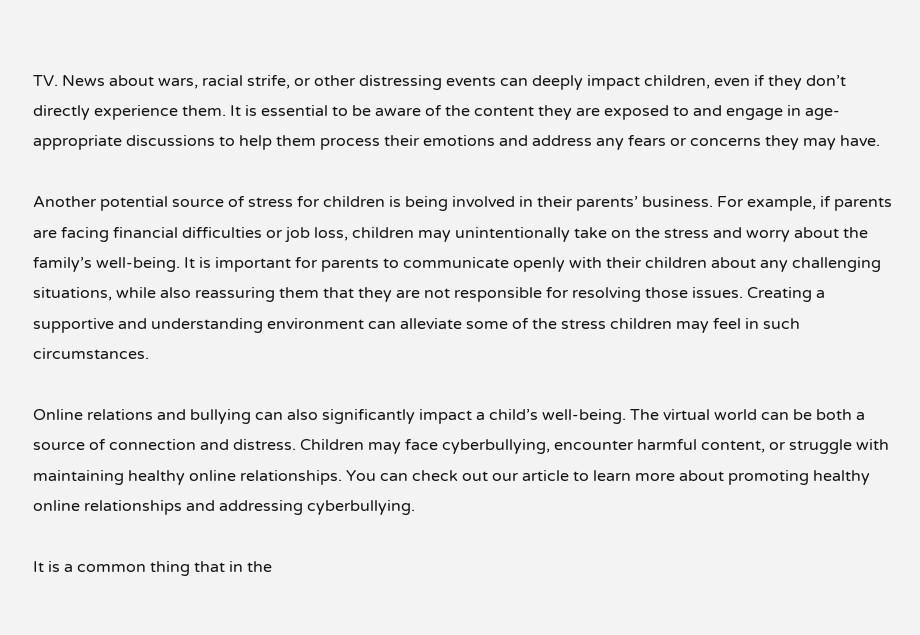TV. News about wars, racial strife, or other distressing events can deeply impact children, even if they don’t directly experience them. It is essential to be aware of the content they are exposed to and engage in age-appropriate discussions to help them process their emotions and address any fears or concerns they may have.

Another potential source of stress for children is being involved in their parents’ business. For example, if parents are facing financial difficulties or job loss, children may unintentionally take on the stress and worry about the family’s well-being. It is important for parents to communicate openly with their children about any challenging situations, while also reassuring them that they are not responsible for resolving those issues. Creating a supportive and understanding environment can alleviate some of the stress children may feel in such circumstances.

Online relations and bullying can also significantly impact a child’s well-being. The virtual world can be both a source of connection and distress. Children may face cyberbullying, encounter harmful content, or struggle with maintaining healthy online relationships. You can check out our article to learn more about promoting healthy online relationships and addressing cyberbullying.

It is a common thing that in the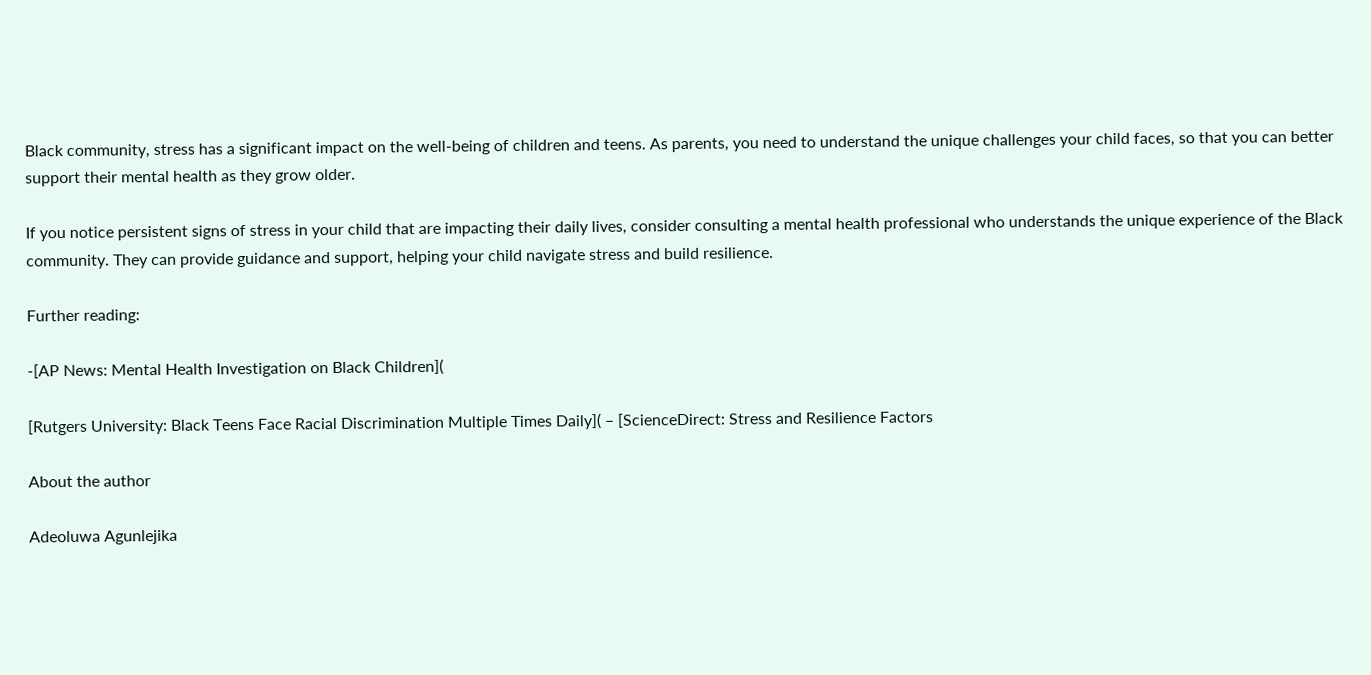Black community, stress has a significant impact on the well-being of children and teens. As parents, you need to understand the unique challenges your child faces, so that you can better support their mental health as they grow older.

If you notice persistent signs of stress in your child that are impacting their daily lives, consider consulting a mental health professional who understands the unique experience of the Black community. They can provide guidance and support, helping your child navigate stress and build resilience.

Further reading:

-[AP News: Mental Health Investigation on Black Children](

[Rutgers University: Black Teens Face Racial Discrimination Multiple Times Daily]( – [ScienceDirect: Stress and Resilience Factors

About the author

Adeoluwa Agunlejika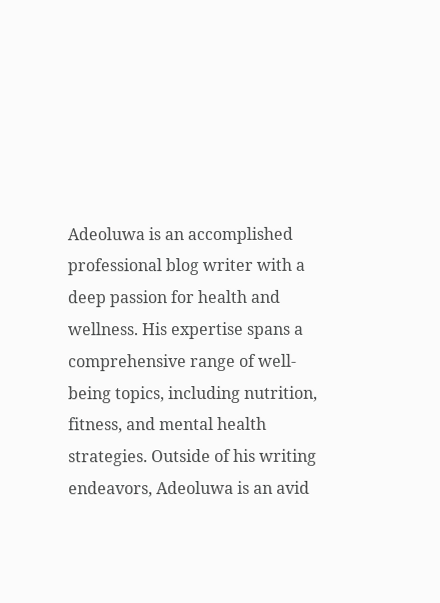Adeoluwa is an accomplished professional blog writer with a deep passion for health and wellness. His expertise spans a comprehensive range of well-being topics, including nutrition, fitness, and mental health strategies. Outside of his writing endeavors, Adeoluwa is an avid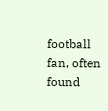football fan, often found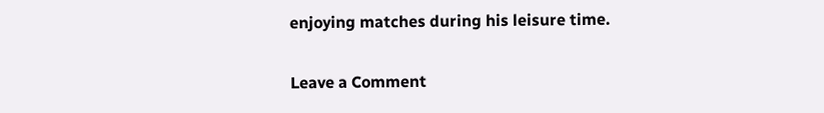enjoying matches during his leisure time.

Leave a Comment